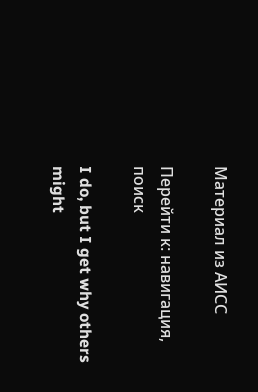Материал из АИСС

Перейти к: навигация, поиск

I do, but I get why others might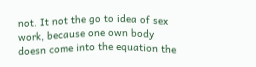not. It not the go to idea of sex work, because one own body doesn come into the equation the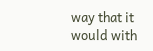way that it would with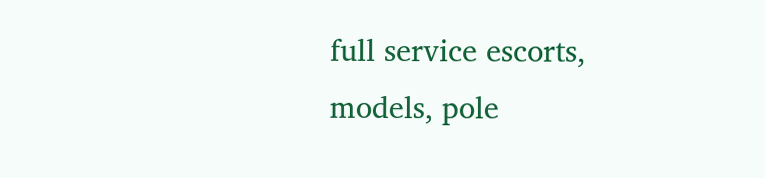full service escorts, models, pole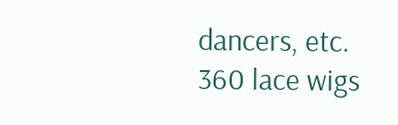dancers, etc.
360 lace wigs